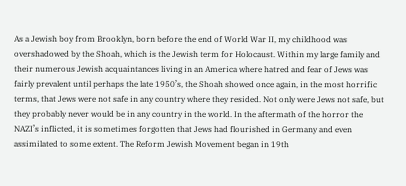As a Jewish boy from Brooklyn, born before the end of World War II, my childhood was overshadowed by the Shoah, which is the Jewish term for Holocaust. Within my large family and their numerous Jewish acquaintances living in an America where hatred and fear of Jews was fairly prevalent until perhaps the late 1950’s, the Shoah showed once again, in the most horrific terms, that Jews were not safe in any country where they resided. Not only were Jews not safe, but they probably never would be in any country in the world. In the aftermath of the horror the NAZI’s inflicted, it is sometimes forgotten that Jews had flourished in Germany and even assimilated to some extent. The Reform Jewish Movement began in 19th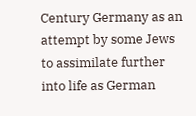Century Germany as an attempt by some Jews to assimilate further into life as German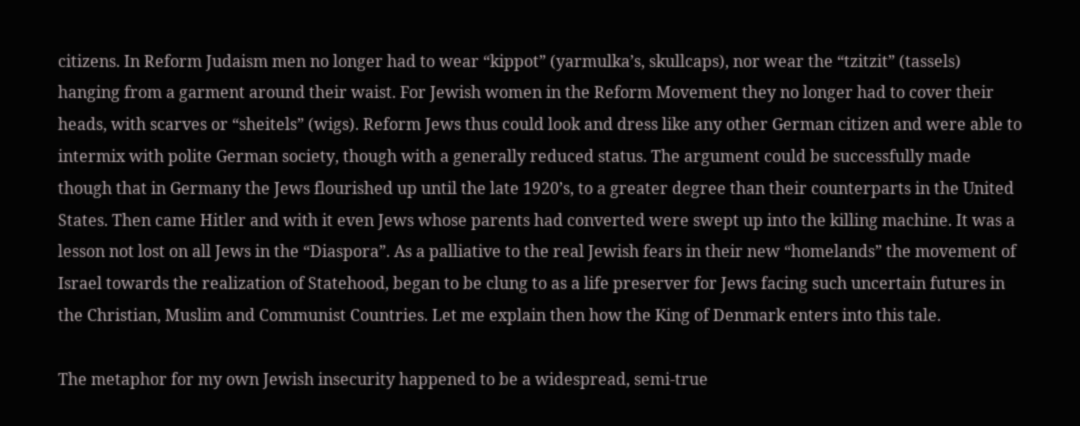citizens. In Reform Judaism men no longer had to wear “kippot” (yarmulka’s, skullcaps), nor wear the “tzitzit” (tassels) hanging from a garment around their waist. For Jewish women in the Reform Movement they no longer had to cover their heads, with scarves or “sheitels” (wigs). Reform Jews thus could look and dress like any other German citizen and were able to intermix with polite German society, though with a generally reduced status. The argument could be successfully made though that in Germany the Jews flourished up until the late 1920’s, to a greater degree than their counterparts in the United States. Then came Hitler and with it even Jews whose parents had converted were swept up into the killing machine. It was a lesson not lost on all Jews in the “Diaspora”. As a palliative to the real Jewish fears in their new “homelands” the movement of Israel towards the realization of Statehood, began to be clung to as a life preserver for Jews facing such uncertain futures in the Christian, Muslim and Communist Countries. Let me explain then how the King of Denmark enters into this tale.

The metaphor for my own Jewish insecurity happened to be a widespread, semi-true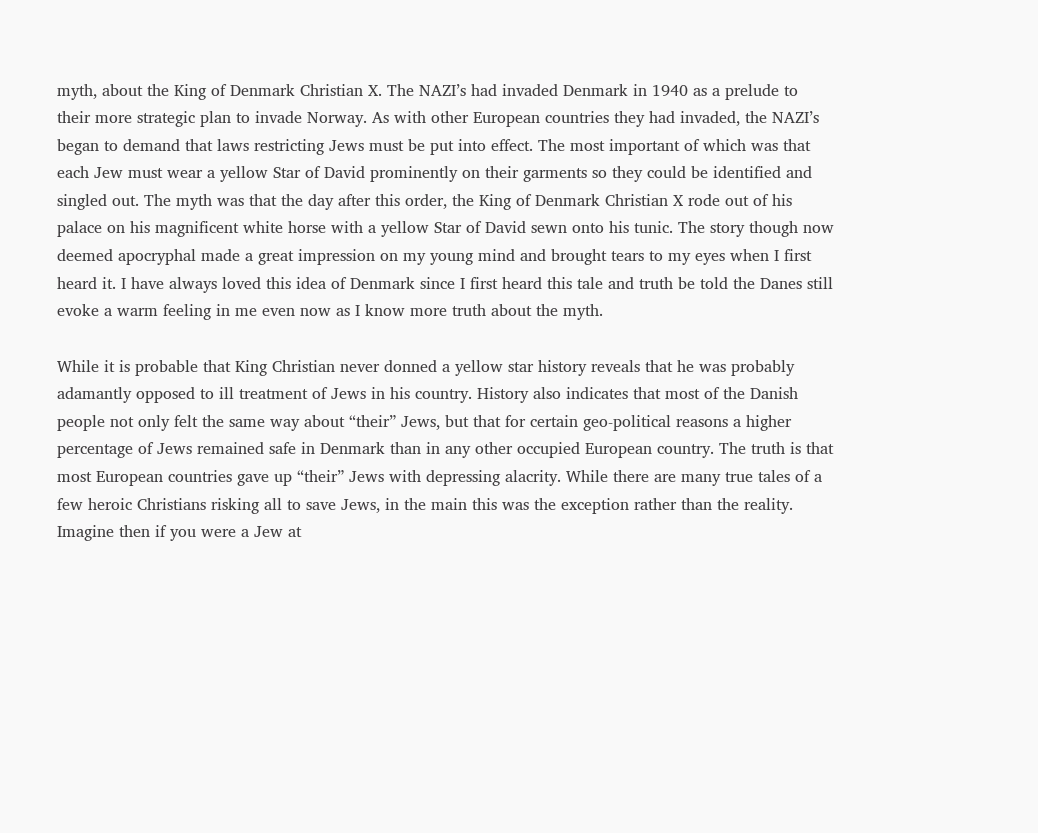myth, about the King of Denmark Christian X. The NAZI’s had invaded Denmark in 1940 as a prelude to their more strategic plan to invade Norway. As with other European countries they had invaded, the NAZI’s began to demand that laws restricting Jews must be put into effect. The most important of which was that each Jew must wear a yellow Star of David prominently on their garments so they could be identified and singled out. The myth was that the day after this order, the King of Denmark Christian X rode out of his palace on his magnificent white horse with a yellow Star of David sewn onto his tunic. The story though now deemed apocryphal made a great impression on my young mind and brought tears to my eyes when I first heard it. I have always loved this idea of Denmark since I first heard this tale and truth be told the Danes still evoke a warm feeling in me even now as I know more truth about the myth.

While it is probable that King Christian never donned a yellow star history reveals that he was probably adamantly opposed to ill treatment of Jews in his country. History also indicates that most of the Danish people not only felt the same way about “their” Jews, but that for certain geo-political reasons a higher percentage of Jews remained safe in Denmark than in any other occupied European country. The truth is that most European countries gave up “their” Jews with depressing alacrity. While there are many true tales of a few heroic Christians risking all to save Jews, in the main this was the exception rather than the reality. Imagine then if you were a Jew at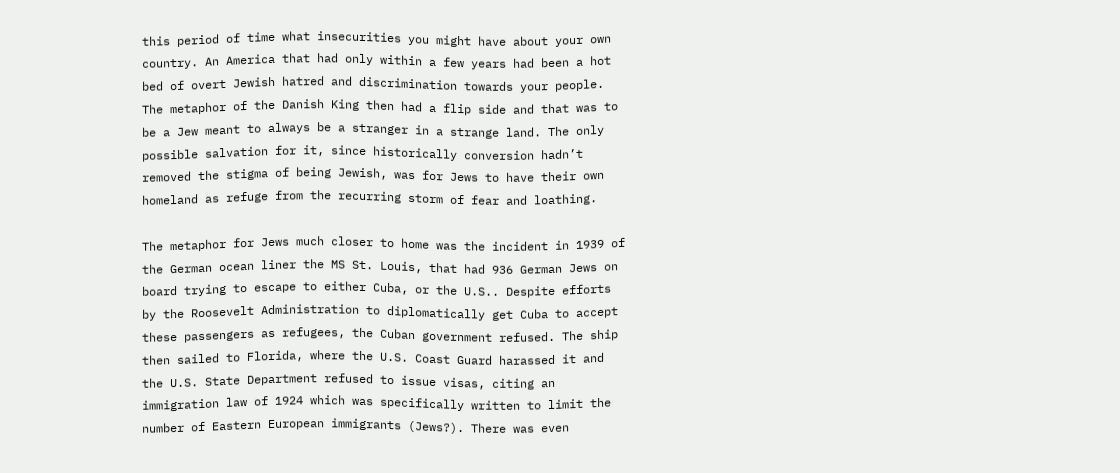this period of time what insecurities you might have about your own country. An America that had only within a few years had been a hot bed of overt Jewish hatred and discrimination towards your people. The metaphor of the Danish King then had a flip side and that was to be a Jew meant to always be a stranger in a strange land. The only possible salvation for it, since historically conversion hadn’t removed the stigma of being Jewish, was for Jews to have their own homeland as refuge from the recurring storm of fear and loathing.

The metaphor for Jews much closer to home was the incident in 1939 of the German ocean liner the MS St. Louis, that had 936 German Jews on board trying to escape to either Cuba, or the U.S.. Despite efforts by the Roosevelt Administration to diplomatically get Cuba to accept these passengers as refugees, the Cuban government refused. The ship then sailed to Florida, where the U.S. Coast Guard harassed it and the U.S. State Department refused to issue visas, citing an immigration law of 1924 which was specifically written to limit the number of Eastern European immigrants (Jews?). There was even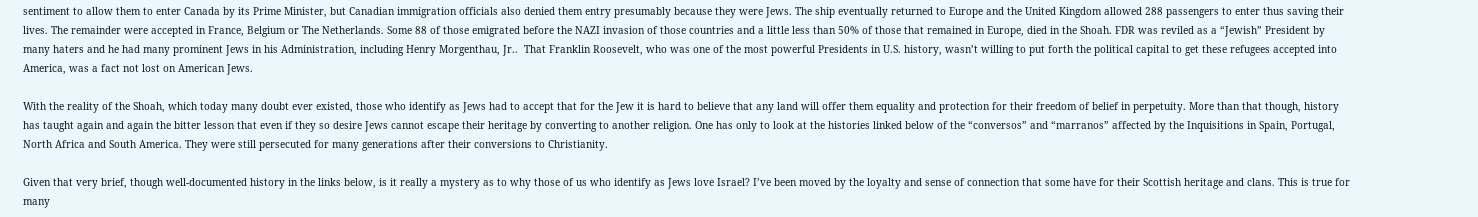sentiment to allow them to enter Canada by its Prime Minister, but Canadian immigration officials also denied them entry presumably because they were Jews. The ship eventually returned to Europe and the United Kingdom allowed 288 passengers to enter thus saving their lives. The remainder were accepted in France, Belgium or The Netherlands. Some 88 of those emigrated before the NAZI invasion of those countries and a little less than 50% of those that remained in Europe, died in the Shoah. FDR was reviled as a “Jewish” President by many haters and he had many prominent Jews in his Administration, including Henry Morgenthau, Jr..  That Franklin Roosevelt, who was one of the most powerful Presidents in U.S. history, wasn’t willing to put forth the political capital to get these refugees accepted into America, was a fact not lost on American Jews.

With the reality of the Shoah, which today many doubt ever existed, those who identify as Jews had to accept that for the Jew it is hard to believe that any land will offer them equality and protection for their freedom of belief in perpetuity. More than that though, history has taught again and again the bitter lesson that even if they so desire Jews cannot escape their heritage by converting to another religion. One has only to look at the histories linked below of the “conversos” and “marranos” affected by the Inquisitions in Spain, Portugal, North Africa and South America. They were still persecuted for many generations after their conversions to Christianity.

Given that very brief, though well-documented history in the links below, is it really a mystery as to why those of us who identify as Jews love Israel? I’ve been moved by the loyalty and sense of connection that some have for their Scottish heritage and clans. This is true for many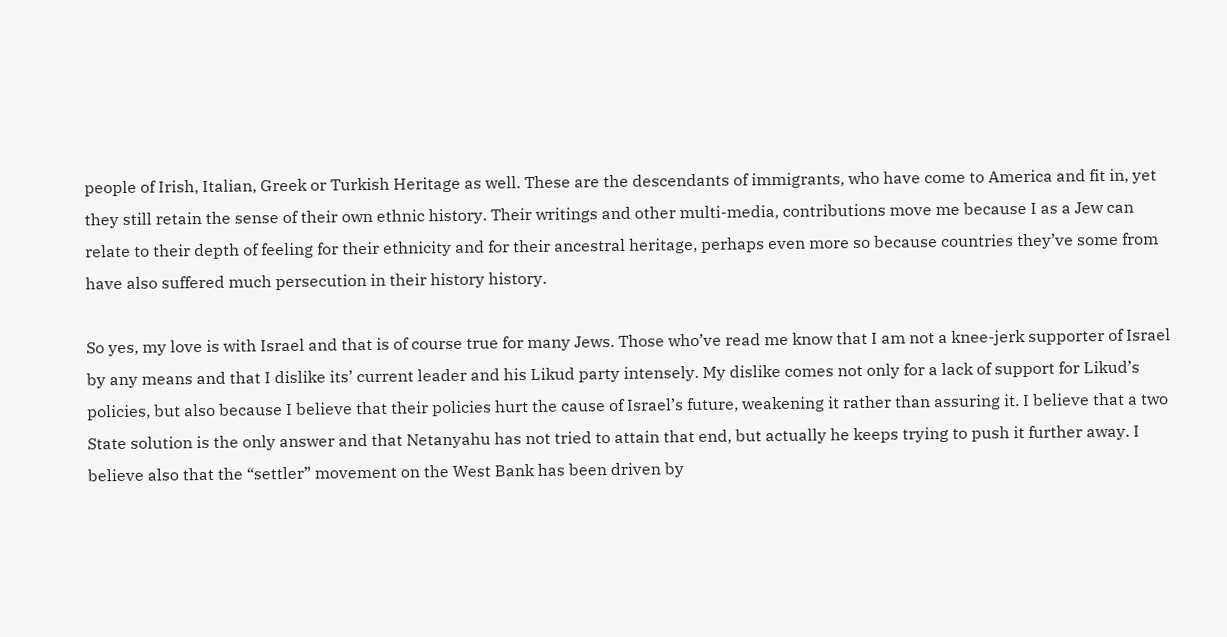people of Irish, Italian, Greek or Turkish Heritage as well. These are the descendants of immigrants, who have come to America and fit in, yet they still retain the sense of their own ethnic history. Their writings and other multi-media, contributions move me because I as a Jew can relate to their depth of feeling for their ethnicity and for their ancestral heritage, perhaps even more so because countries they’ve some from have also suffered much persecution in their history history.

So yes, my love is with Israel and that is of course true for many Jews. Those who’ve read me know that I am not a knee-jerk supporter of Israel by any means and that I dislike its’ current leader and his Likud party intensely. My dislike comes not only for a lack of support for Likud’s policies, but also because I believe that their policies hurt the cause of Israel’s future, weakening it rather than assuring it. I believe that a two State solution is the only answer and that Netanyahu has not tried to attain that end, but actually he keeps trying to push it further away. I believe also that the “settler” movement on the West Bank has been driven by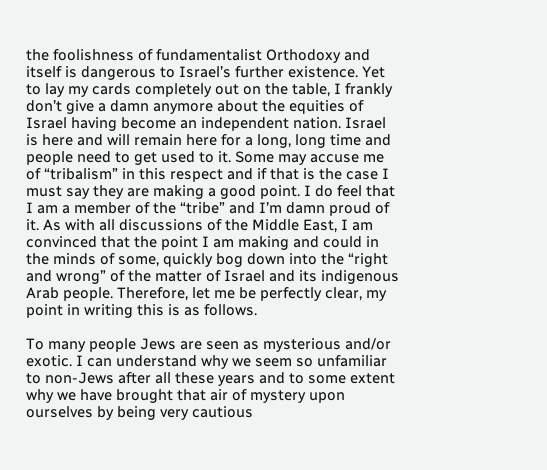the foolishness of fundamentalist Orthodoxy and itself is dangerous to Israel’s further existence. Yet to lay my cards completely out on the table, I frankly don’t give a damn anymore about the equities of Israel having become an independent nation. Israel is here and will remain here for a long, long time and people need to get used to it. Some may accuse me of “tribalism” in this respect and if that is the case I must say they are making a good point. I do feel that I am a member of the “tribe” and I’m damn proud of it. As with all discussions of the Middle East, I am  convinced that the point I am making and could in the minds of some, quickly bog down into the “right and wrong” of the matter of Israel and its indigenous Arab people. Therefore, let me be perfectly clear, my point in writing this is as follows.

To many people Jews are seen as mysterious and/or exotic. I can understand why we seem so unfamiliar to non-Jews after all these years and to some extent why we have brought that air of mystery upon ourselves by being very cautious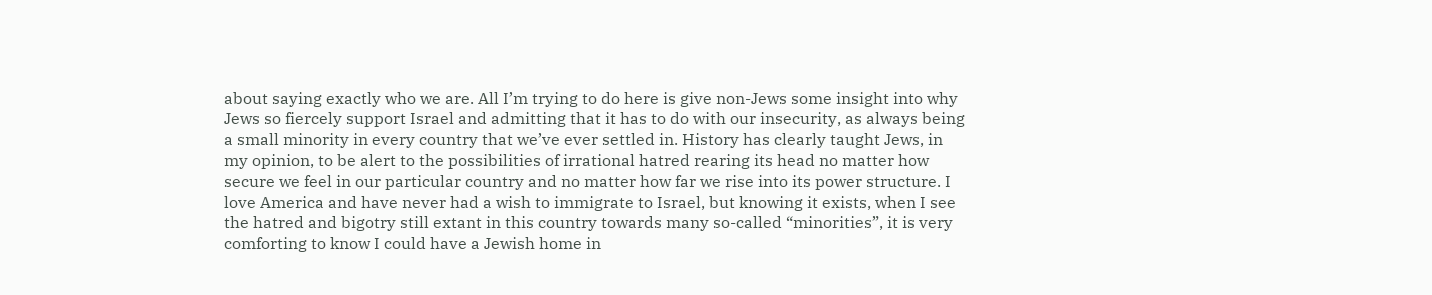about saying exactly who we are. All I’m trying to do here is give non-Jews some insight into why Jews so fiercely support Israel and admitting that it has to do with our insecurity, as always being a small minority in every country that we’ve ever settled in. History has clearly taught Jews, in my opinion, to be alert to the possibilities of irrational hatred rearing its head no matter how secure we feel in our particular country and no matter how far we rise into its power structure. I love America and have never had a wish to immigrate to Israel, but knowing it exists, when I see the hatred and bigotry still extant in this country towards many so-called “minorities”, it is very comforting to know I could have a Jewish home in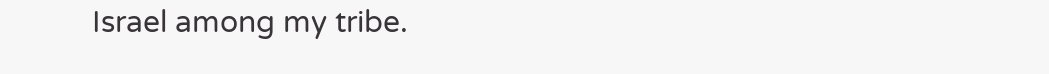Israel among my tribe.